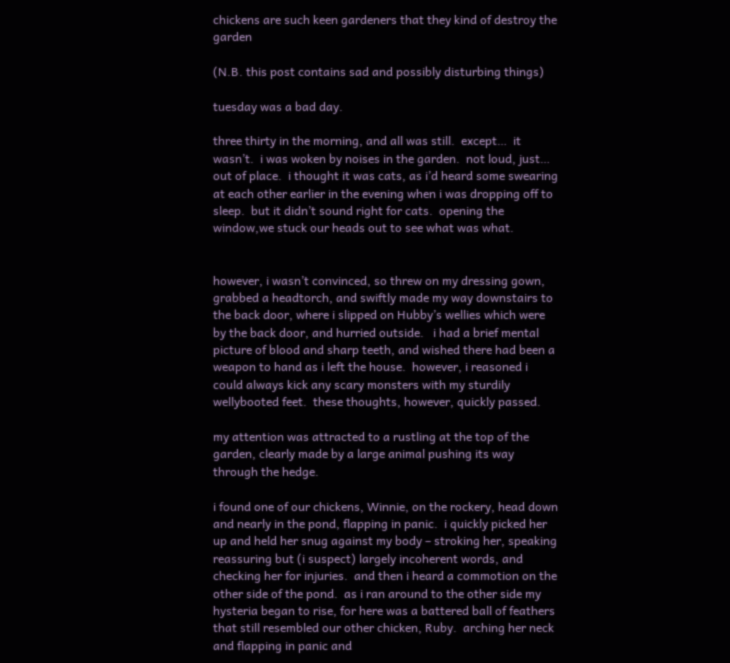chickens are such keen gardeners that they kind of destroy the garden

(N.B. this post contains sad and possibly disturbing things)

tuesday was a bad day.

three thirty in the morning, and all was still.  except…  it wasn’t.  i was woken by noises in the garden.  not loud, just…  out of place.  i thought it was cats, as i’d heard some swearing at each other earlier in the evening when i was dropping off to sleep.  but it didn’t sound right for cats.  opening the window,we stuck our heads out to see what was what.


however, i wasn’t convinced, so threw on my dressing gown, grabbed a headtorch, and swiftly made my way downstairs to the back door, where i slipped on Hubby’s wellies which were by the back door, and hurried outside.   i had a brief mental picture of blood and sharp teeth, and wished there had been a weapon to hand as i left the house.  however, i reasoned i could always kick any scary monsters with my sturdily wellybooted feet.  these thoughts, however, quickly passed.

my attention was attracted to a rustling at the top of the garden, clearly made by a large animal pushing its way through the hedge.

i found one of our chickens, Winnie, on the rockery, head down and nearly in the pond, flapping in panic.  i quickly picked her up and held her snug against my body – stroking her, speaking reassuring but (i suspect) largely incoherent words, and checking her for injuries.  and then i heard a commotion on the other side of the pond.  as i ran around to the other side my hysteria began to rise, for here was a battered ball of feathers that still resembled our other chicken, Ruby.  arching her neck and flapping in panic and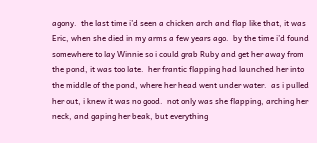agony.  the last time i’d seen a chicken arch and flap like that, it was Eric, when she died in my arms a few years ago.  by the time i’d found somewhere to lay Winnie so i could grab Ruby and get her away from the pond, it was too late.  her frantic flapping had launched her into the middle of the pond, where her head went under water.  as i pulled her out, i knew it was no good.  not only was she flapping, arching her neck, and gaping her beak, but everything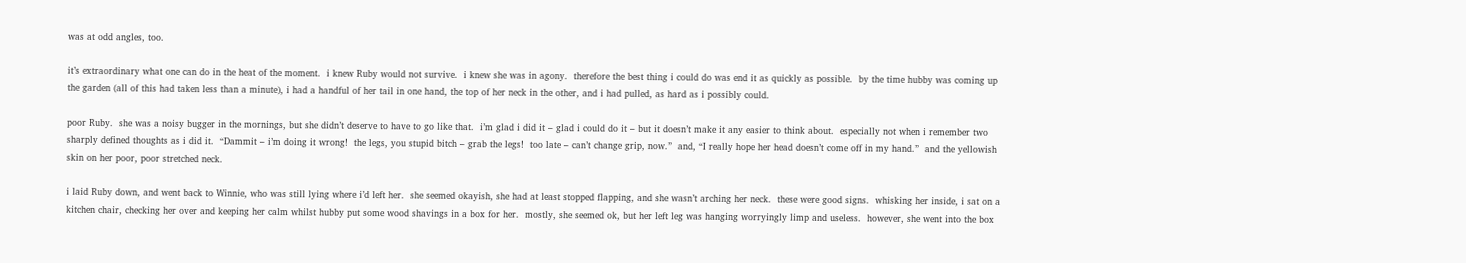was at odd angles, too.

it’s extraordinary what one can do in the heat of the moment.  i knew Ruby would not survive.  i knew she was in agony.  therefore the best thing i could do was end it as quickly as possible.  by the time hubby was coming up the garden (all of this had taken less than a minute), i had a handful of her tail in one hand, the top of her neck in the other, and i had pulled, as hard as i possibly could.

poor Ruby.  she was a noisy bugger in the mornings, but she didn’t deserve to have to go like that.  i’m glad i did it – glad i could do it – but it doesn’t make it any easier to think about.  especially not when i remember two sharply defined thoughts as i did it.  “Dammit – i’m doing it wrong!  the legs, you stupid bitch – grab the legs!  too late – can’t change grip, now.”  and, “I really hope her head doesn’t come off in my hand.”  and the yellowish skin on her poor, poor stretched neck.

i laid Ruby down, and went back to Winnie, who was still lying where i’d left her.  she seemed okayish, she had at least stopped flapping, and she wasn’t arching her neck.  these were good signs.  whisking her inside, i sat on a kitchen chair, checking her over and keeping her calm whilst hubby put some wood shavings in a box for her.  mostly, she seemed ok, but her left leg was hanging worryingly limp and useless.  however, she went into the box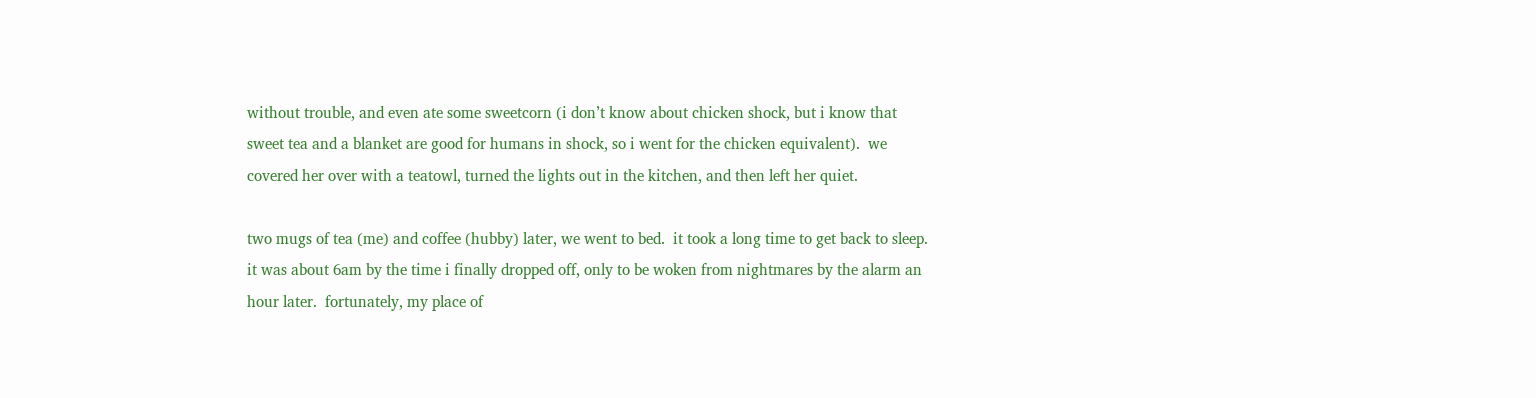without trouble, and even ate some sweetcorn (i don’t know about chicken shock, but i know that sweet tea and a blanket are good for humans in shock, so i went for the chicken equivalent).  we covered her over with a teatowl, turned the lights out in the kitchen, and then left her quiet.

two mugs of tea (me) and coffee (hubby) later, we went to bed.  it took a long time to get back to sleep.  it was about 6am by the time i finally dropped off, only to be woken from nightmares by the alarm an hour later.  fortunately, my place of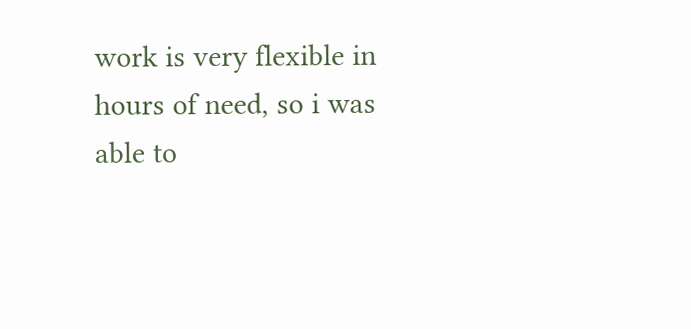work is very flexible in hours of need, so i was able to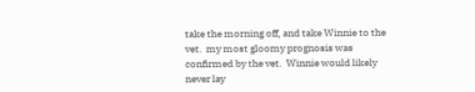take the morning off, and take Winnie to the vet.  my most gloomy prognosis was confirmed by the vet.  Winnie would likely never lay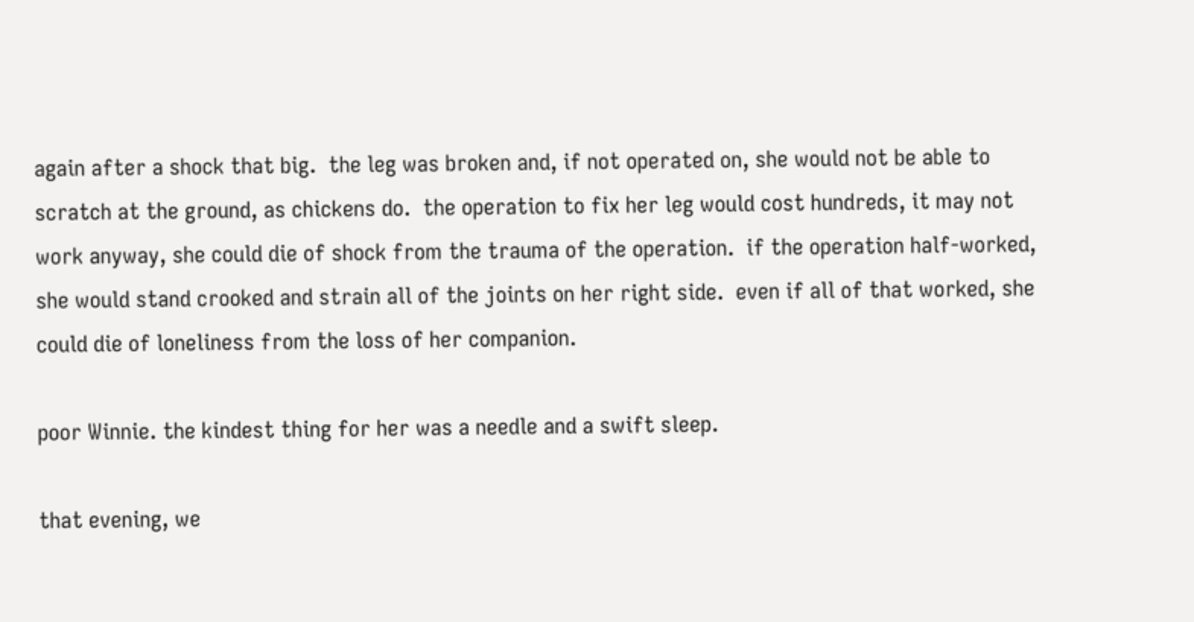again after a shock that big.  the leg was broken and, if not operated on, she would not be able to scratch at the ground, as chickens do.  the operation to fix her leg would cost hundreds, it may not work anyway, she could die of shock from the trauma of the operation.  if the operation half-worked, she would stand crooked and strain all of the joints on her right side.  even if all of that worked, she could die of loneliness from the loss of her companion.

poor Winnie. the kindest thing for her was a needle and a swift sleep.

that evening, we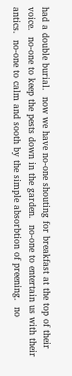had a double burial.  now we have no-one shouting for breakfast at the top of their voice.  no-one to keep the pests down in the garden.  no-one to entertain us with their antics.  no-one to calm and sooth by the simple absorbtion of preening.  no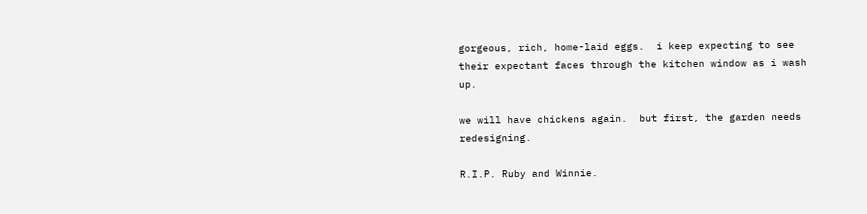gorgeous, rich, home-laid eggs.  i keep expecting to see their expectant faces through the kitchen window as i wash up.

we will have chickens again.  but first, the garden needs redesigning.

R.I.P. Ruby and Winnie.